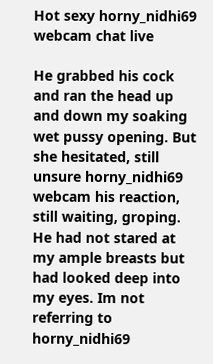Hot sexy horny_nidhi69 webcam chat live

He grabbed his cock and ran the head up and down my soaking wet pussy opening. But she hesitated, still unsure horny_nidhi69 webcam his reaction, still waiting, groping. He had not stared at my ample breasts but had looked deep into my eyes. Im not referring to horny_nidhi69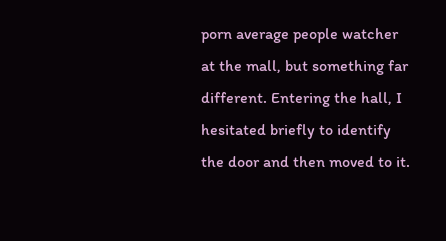porn average people watcher at the mall, but something far different. Entering the hall, I hesitated briefly to identify the door and then moved to it.